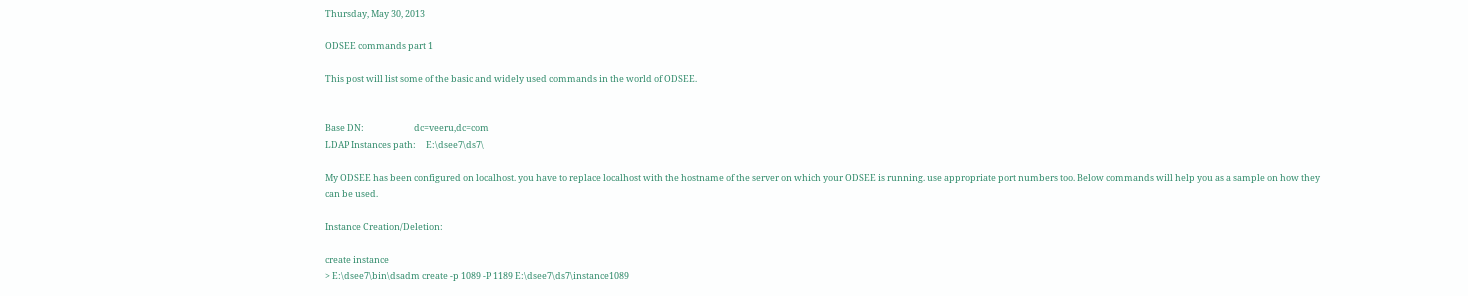Thursday, May 30, 2013

ODSEE commands part 1

This post will list some of the basic and widely used commands in the world of ODSEE.


Base DN:                         dc=veeru,dc=com
LDAP Instances path:     E:\dsee7\ds7\

My ODSEE has been configured on localhost. you have to replace localhost with the hostname of the server on which your ODSEE is running. use appropriate port numbers too. Below commands will help you as a sample on how they can be used.

Instance Creation/Deletion:

create instance
> E:\dsee7\bin\dsadm create -p 1089 -P 1189 E:\dsee7\ds7\instance1089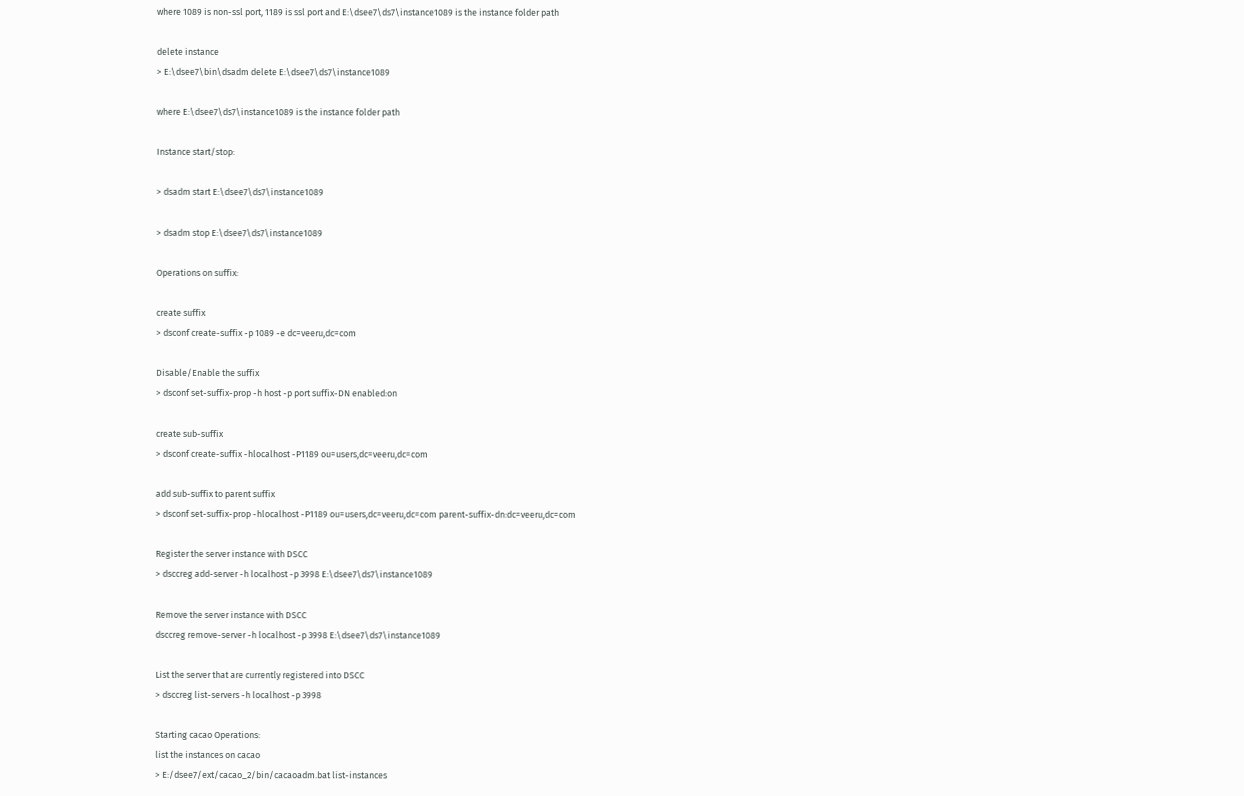where 1089 is non-ssl port, 1189 is ssl port and E:\dsee7\ds7\instance1089 is the instance folder path

delete instance
> E:\dsee7\bin\dsadm delete E:\dsee7\ds7\instance1089

where E:\dsee7\ds7\instance1089 is the instance folder path

Instance start/stop:

> dsadm start E:\dsee7\ds7\instance1089

> dsadm stop E:\dsee7\ds7\instance1089

Operations on suffix:

create suffix
> dsconf create-suffix -p 1089 -e dc=veeru,dc=com

Disable/Enable the suffix
> dsconf set-suffix-prop -h host -p port suffix-DN enabled:on

create sub-suffix
> dsconf create-suffix -hlocalhost -P1189 ou=users,dc=veeru,dc=com

add sub-suffix to parent suffix
> dsconf set-suffix-prop -hlocalhost -P1189 ou=users,dc=veeru,dc=com parent-suffix-dn:dc=veeru,dc=com

Register the server instance with DSCC
> dsccreg add-server -h localhost -p 3998 E:\dsee7\ds7\instance1089

Remove the server instance with DSCC
dsccreg remove-server -h localhost -p 3998 E:\dsee7\ds7\instance1089

List the server that are currently registered into DSCC
> dsccreg list-servers -h localhost -p 3998

Starting cacao Operations:
list the instances on cacao
> E:/dsee7/ext/cacao_2/bin/cacaoadm.bat list-instances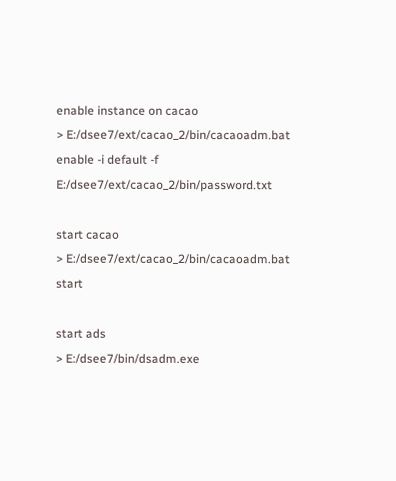enable instance on cacao
> E:/dsee7/ext/cacao_2/bin/cacaoadm.bat enable -i default -f E:/dsee7/ext/cacao_2/bin/password.txt

start cacao
> E:/dsee7/ext/cacao_2/bin/cacaoadm.bat start

start ads
> E:/dsee7/bin/dsadm.exe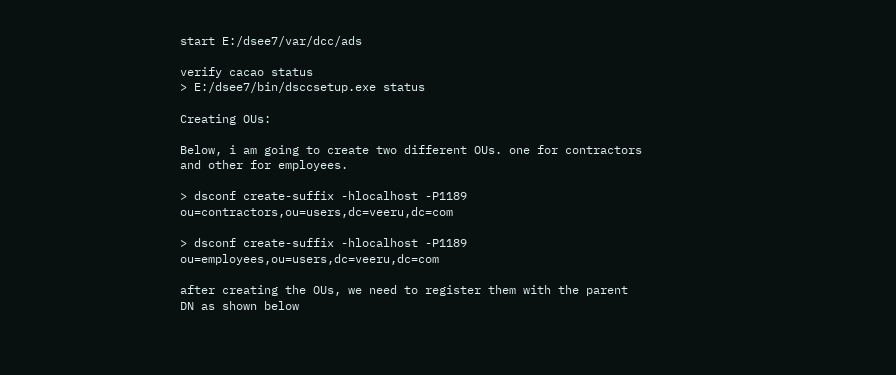start E:/dsee7/var/dcc/ads

verify cacao status
> E:/dsee7/bin/dsccsetup.exe status

Creating OUs:

Below, i am going to create two different OUs. one for contractors and other for employees.

> dsconf create-suffix -hlocalhost -P1189 ou=contractors,ou=users,dc=veeru,dc=com

> dsconf create-suffix -hlocalhost -P1189 ou=employees,ou=users,dc=veeru,dc=com

after creating the OUs, we need to register them with the parent DN as shown below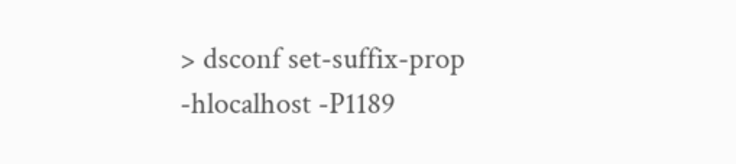> dsconf set-suffix-prop -hlocalhost -P1189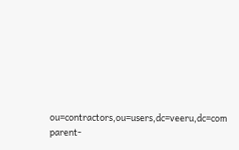ou=contractors,ou=users,dc=veeru,dc=com parent-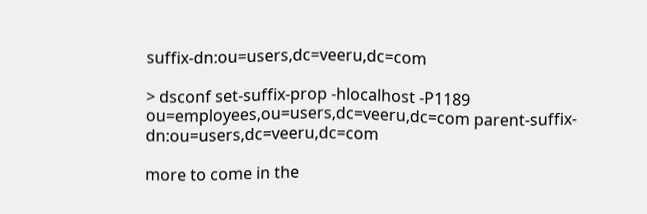suffix-dn:ou=users,dc=veeru,dc=com

> dsconf set-suffix-prop -hlocalhost -P1189 ou=employees,ou=users,dc=veeru,dc=com parent-suffix-dn:ou=users,dc=veeru,dc=com

more to come in the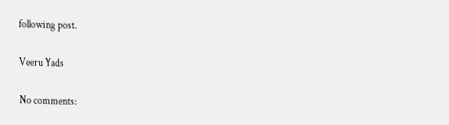following post.

Veeru Yads

No comments: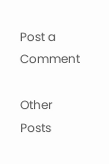Post a Comment

Other Posts